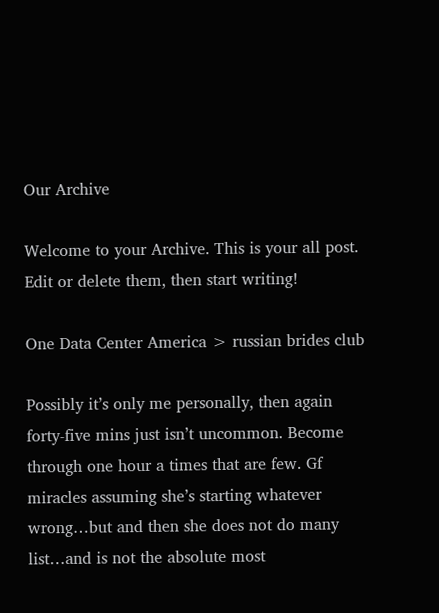Our Archive

Welcome to your Archive. This is your all post. Edit or delete them, then start writing!

One Data Center America > russian brides club

Possibly it’s only me personally, then again forty-five mins just isn’t uncommon. Become through one hour a times that are few. Gf miracles assuming she’s starting whatever wrong…but and then she does not do many list…and is not the absolute most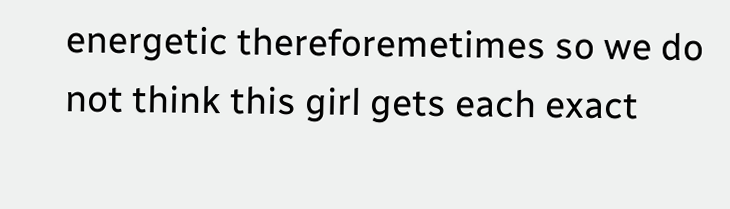energetic thereforemetimes so we do not think this girl gets each exact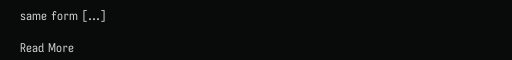same form […]

Read More